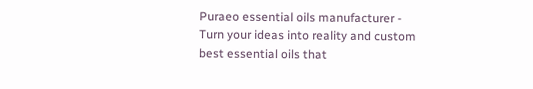Puraeo essential oils manufacturer - Turn your ideas into reality and custom best essential oils that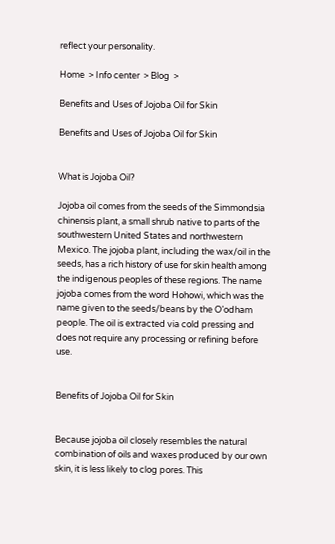reflect your personality.

Home  > Info center  > Blog  >

Benefits and Uses of Jojoba Oil for Skin

Benefits and Uses of Jojoba Oil for Skin


What is Jojoba Oil?

Jojoba oil comes from the seeds of the Simmondsia chinensis plant, a small shrub native to parts of the southwestern United States and northwestern Mexico. The jojoba plant, including the wax/oil in the seeds, has a rich history of use for skin health among the indigenous peoples of these regions. The name jojoba comes from the word Hohowi, which was the name given to the seeds/beans by the O’odham people. The oil is extracted via cold pressing and does not require any processing or refining before use.


Benefits of Jojoba Oil for Skin


Because jojoba oil closely resembles the natural combination of oils and waxes produced by our own skin, it is less likely to clog pores. This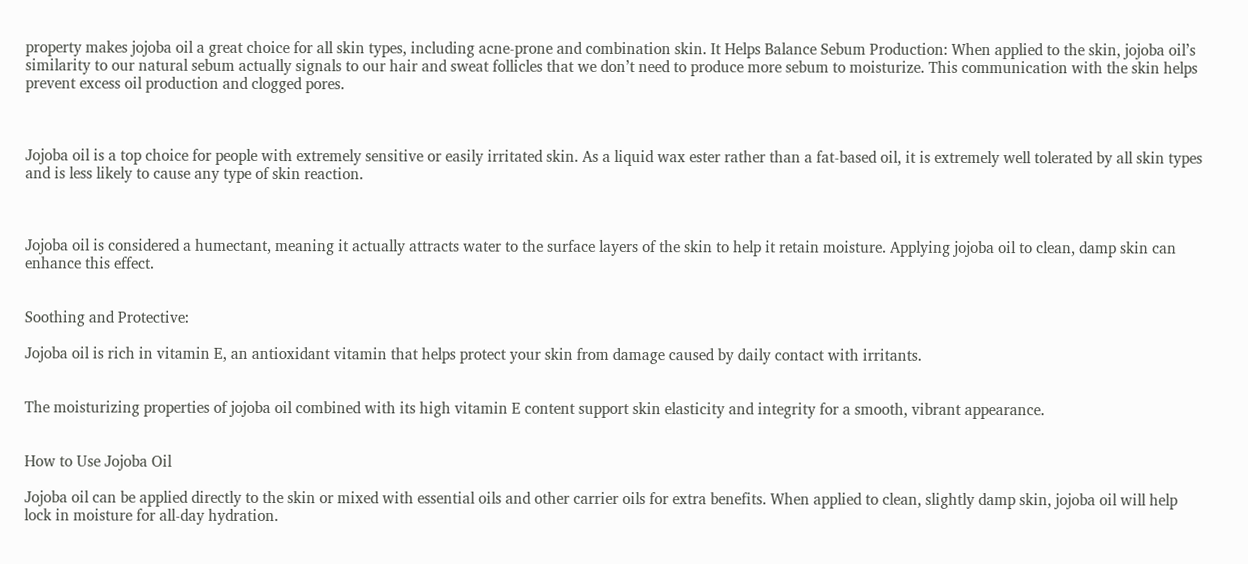property makes jojoba oil a great choice for all skin types, including acne-prone and combination skin. It Helps Balance Sebum Production: When applied to the skin, jojoba oil’s similarity to our natural sebum actually signals to our hair and sweat follicles that we don’t need to produce more sebum to moisturize. This communication with the skin helps prevent excess oil production and clogged pores.



Jojoba oil is a top choice for people with extremely sensitive or easily irritated skin. As a liquid wax ester rather than a fat-based oil, it is extremely well tolerated by all skin types and is less likely to cause any type of skin reaction.



Jojoba oil is considered a humectant, meaning it actually attracts water to the surface layers of the skin to help it retain moisture. Applying jojoba oil to clean, damp skin can enhance this effect.


Soothing and Protective:

Jojoba oil is rich in vitamin E, an antioxidant vitamin that helps protect your skin from damage caused by daily contact with irritants.


The moisturizing properties of jojoba oil combined with its high vitamin E content support skin elasticity and integrity for a smooth, vibrant appearance.


How to Use Jojoba Oil

Jojoba oil can be applied directly to the skin or mixed with essential oils and other carrier oils for extra benefits. When applied to clean, slightly damp skin, jojoba oil will help lock in moisture for all-day hydration.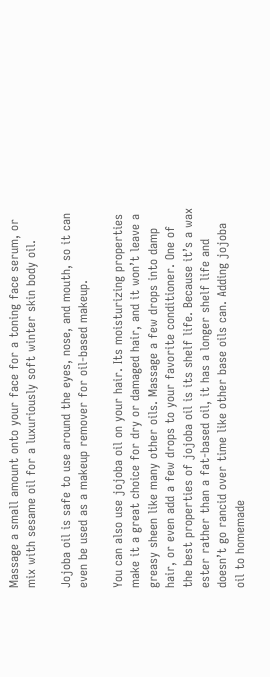Massage a small amount onto your face for a toning face serum, or mix with sesame oil for a luxuriously soft winter skin body oil.

Jojoba oil is safe to use around the eyes, nose, and mouth, so it can even be used as a makeup remover for oil-based makeup.

You can also use jojoba oil on your hair. Its moisturizing properties make it a great choice for dry or damaged hair, and it won’t leave a greasy sheen like many other oils. Massage a few drops into damp hair, or even add a few drops to your favorite conditioner. One of the best properties of jojoba oil is its shelf life. Because it’s a wax ester rather than a fat-based oil, it has a longer shelf life and doesn’t go rancid over time like other base oils can. Adding jojoba oil to homemade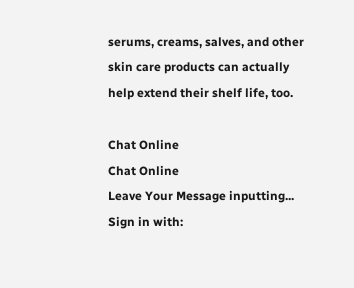serums, creams, salves, and other skin care products can actually help extend their shelf life, too.

Chat Online
Chat Online
Leave Your Message inputting...
Sign in with: